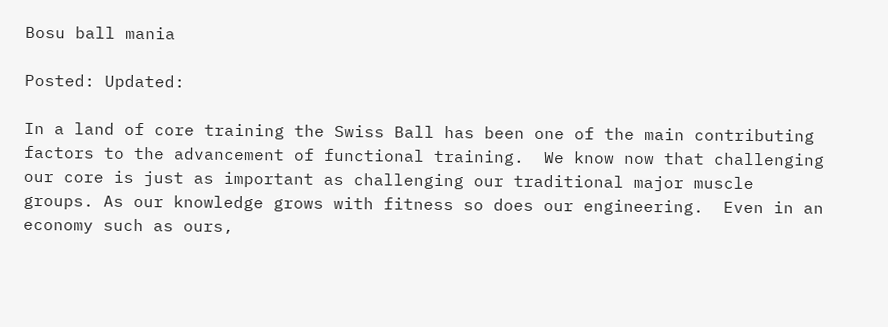Bosu ball mania

Posted: Updated:

In a land of core training the Swiss Ball has been one of the main contributing factors to the advancement of functional training.  We know now that challenging our core is just as important as challenging our traditional major muscle groups. As our knowledge grows with fitness so does our engineering.  Even in an economy such as ours,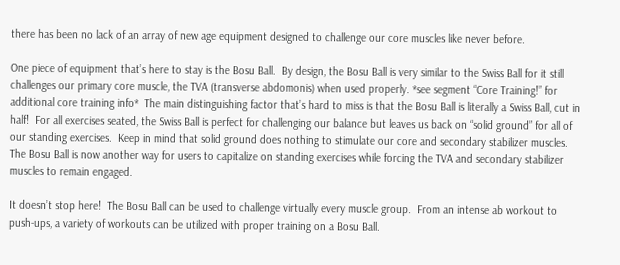there has been no lack of an array of new age equipment designed to challenge our core muscles like never before.

One piece of equipment that’s here to stay is the Bosu Ball.  By design, the Bosu Ball is very similar to the Swiss Ball for it still challenges our primary core muscle, the TVA (transverse abdomonis) when used properly. *see segment “Core Training!” for additional core training info*  The main distinguishing factor that’s hard to miss is that the Bosu Ball is literally a Swiss Ball, cut in half!  For all exercises seated, the Swiss Ball is perfect for challenging our balance but leaves us back on “solid ground” for all of our standing exercises.  Keep in mind that solid ground does nothing to stimulate our core and secondary stabilizer muscles.  The Bosu Ball is now another way for users to capitalize on standing exercises while forcing the TVA and secondary stabilizer muscles to remain engaged.

It doesn’t stop here!  The Bosu Ball can be used to challenge virtually every muscle group.  From an intense ab workout to push-ups, a variety of workouts can be utilized with proper training on a Bosu Ball.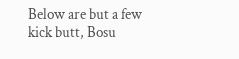Below are but a few kick butt, Bosu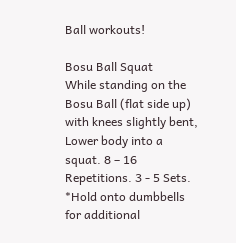Ball workouts!

Bosu Ball Squat
While standing on the Bosu Ball (flat side up) with knees slightly bent, Lower body into a squat. 8 – 16 Repetitions. 3 - 5 Sets.  *Hold onto dumbbells for additional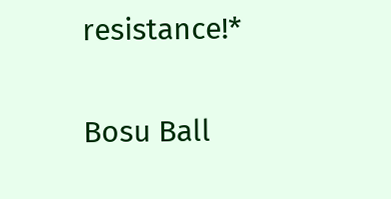resistance!*

Bosu Ball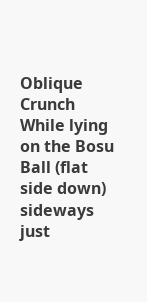Oblique Crunch
While lying on the Bosu Ball (flat side down) sideways just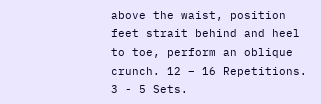above the waist, position feet strait behind and heel to toe, perform an oblique crunch. 12 – 16 Repetitions. 3 - 5 Sets.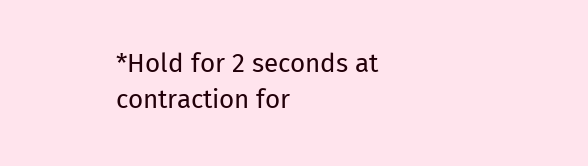*Hold for 2 seconds at contraction for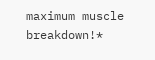maximum muscle breakdown!*